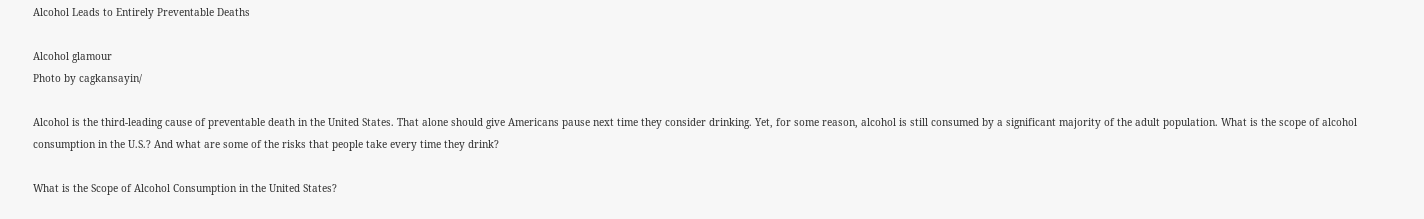Alcohol Leads to Entirely Preventable Deaths

Alcohol glamour
Photo by cagkansayin/

Alcohol is the third-leading cause of preventable death in the United States. That alone should give Americans pause next time they consider drinking. Yet, for some reason, alcohol is still consumed by a significant majority of the adult population. What is the scope of alcohol consumption in the U.S.? And what are some of the risks that people take every time they drink?

What is the Scope of Alcohol Consumption in the United States?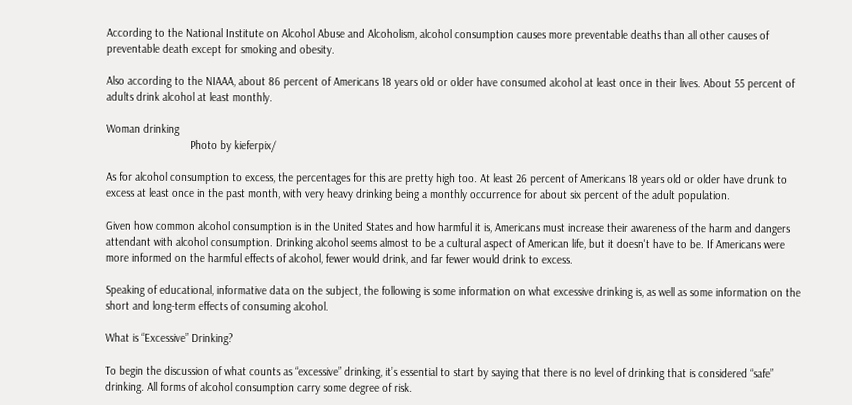According to the National Institute on Alcohol Abuse and Alcoholism, alcohol consumption causes more preventable deaths than all other causes of preventable death except for smoking and obesity.

Also according to the NIAAA, about 86 percent of Americans 18 years old or older have consumed alcohol at least once in their lives. About 55 percent of adults drink alcohol at least monthly.

Woman drinking
                            Photo by kieferpix/

As for alcohol consumption to excess, the percentages for this are pretty high too. At least 26 percent of Americans 18 years old or older have drunk to excess at least once in the past month, with very heavy drinking being a monthly occurrence for about six percent of the adult population.

Given how common alcohol consumption is in the United States and how harmful it is, Americans must increase their awareness of the harm and dangers attendant with alcohol consumption. Drinking alcohol seems almost to be a cultural aspect of American life, but it doesn't have to be. If Americans were more informed on the harmful effects of alcohol, fewer would drink, and far fewer would drink to excess.

Speaking of educational, informative data on the subject, the following is some information on what excessive drinking is, as well as some information on the short and long-term effects of consuming alcohol.

What is “Excessive” Drinking?

To begin the discussion of what counts as “excessive” drinking, it’s essential to start by saying that there is no level of drinking that is considered “safe” drinking. All forms of alcohol consumption carry some degree of risk.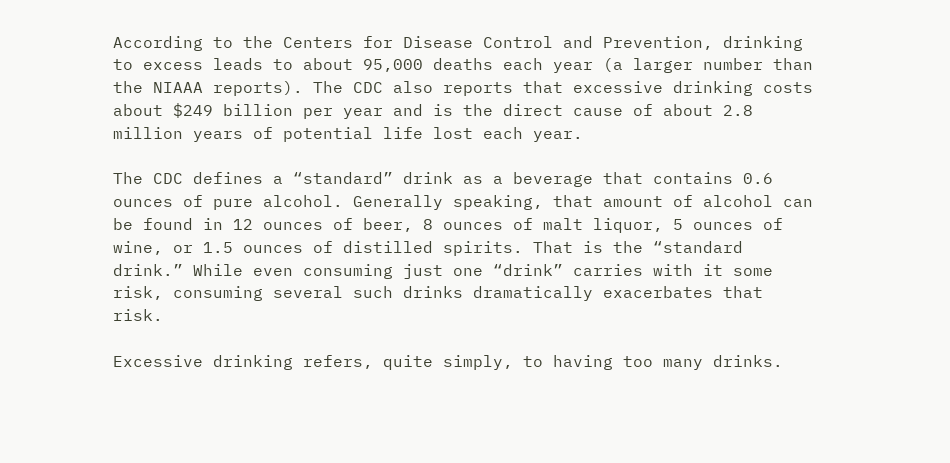According to the Centers for Disease Control and Prevention, drinking to excess leads to about 95,000 deaths each year (a larger number than the NIAAA reports). The CDC also reports that excessive drinking costs about $249 billion per year and is the direct cause of about 2.8 million years of potential life lost each year.

The CDC defines a “standard” drink as a beverage that contains 0.6 ounces of pure alcohol. Generally speaking, that amount of alcohol can be found in 12 ounces of beer, 8 ounces of malt liquor, 5 ounces of wine, or 1.5 ounces of distilled spirits. That is the “standard drink.” While even consuming just one “drink” carries with it some risk, consuming several such drinks dramatically exacerbates that risk.

Excessive drinking refers, quite simply, to having too many drinks.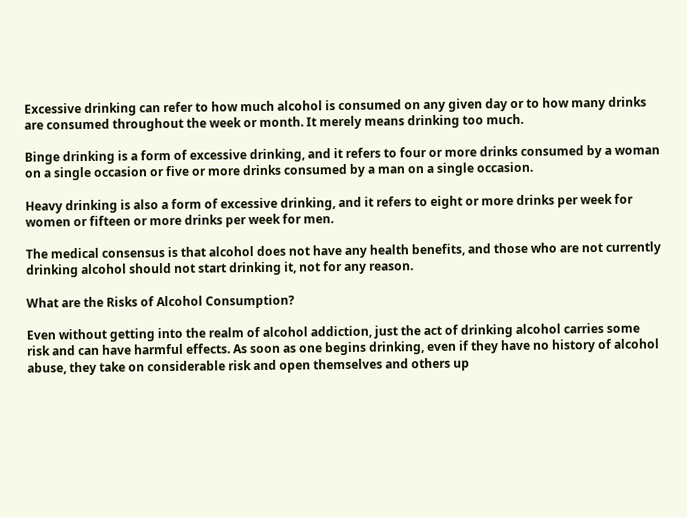Excessive drinking can refer to how much alcohol is consumed on any given day or to how many drinks are consumed throughout the week or month. It merely means drinking too much.

Binge drinking is a form of excessive drinking, and it refers to four or more drinks consumed by a woman on a single occasion or five or more drinks consumed by a man on a single occasion.

Heavy drinking is also a form of excessive drinking, and it refers to eight or more drinks per week for women or fifteen or more drinks per week for men.

The medical consensus is that alcohol does not have any health benefits, and those who are not currently drinking alcohol should not start drinking it, not for any reason.

What are the Risks of Alcohol Consumption?

Even without getting into the realm of alcohol addiction, just the act of drinking alcohol carries some risk and can have harmful effects. As soon as one begins drinking, even if they have no history of alcohol abuse, they take on considerable risk and open themselves and others up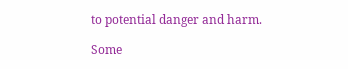to potential danger and harm.

Some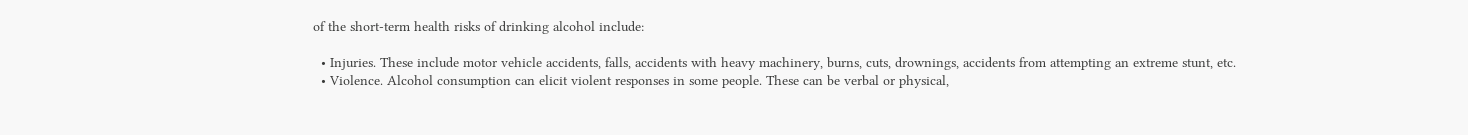of the short-term health risks of drinking alcohol include:

  • Injuries. These include motor vehicle accidents, falls, accidents with heavy machinery, burns, cuts, drownings, accidents from attempting an extreme stunt, etc.
  • Violence. Alcohol consumption can elicit violent responses in some people. These can be verbal or physical,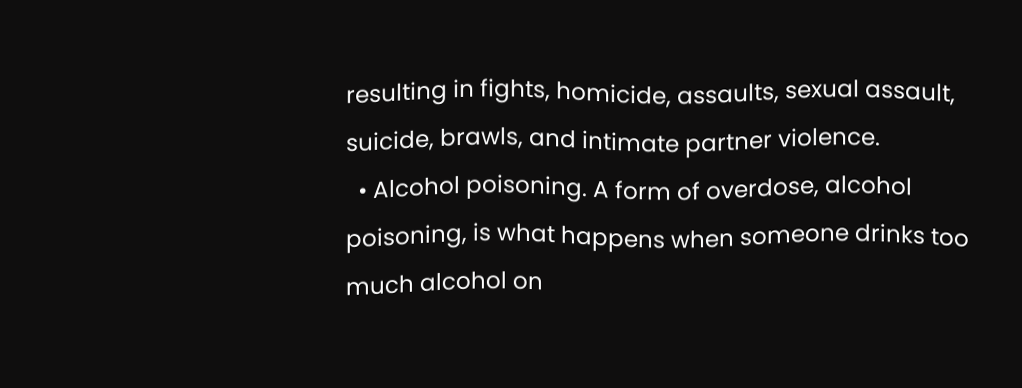resulting in fights, homicide, assaults, sexual assault, suicide, brawls, and intimate partner violence.
  • Alcohol poisoning. A form of overdose, alcohol poisoning, is what happens when someone drinks too much alcohol on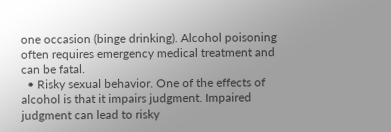one occasion (binge drinking). Alcohol poisoning often requires emergency medical treatment and can be fatal.
  • Risky sexual behavior. One of the effects of alcohol is that it impairs judgment. Impaired judgment can lead to risky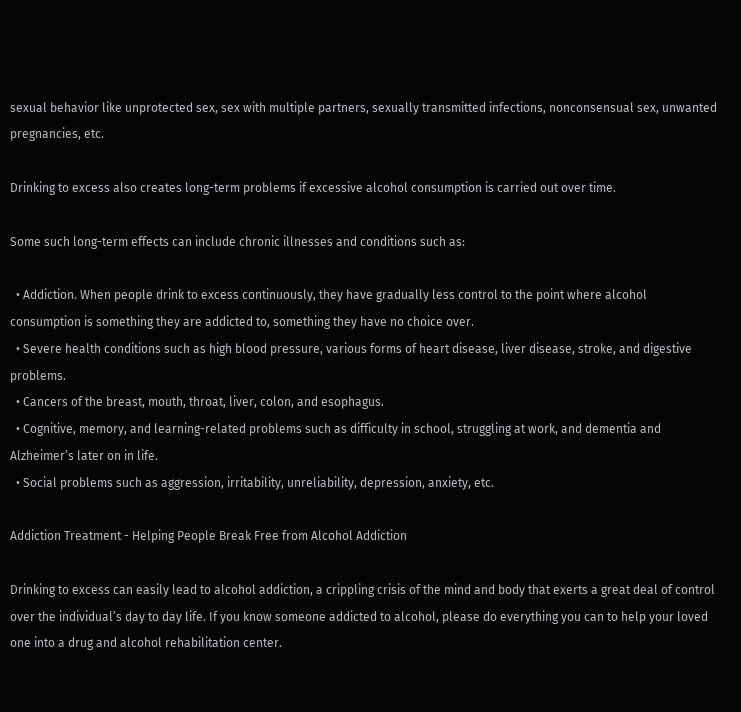sexual behavior like unprotected sex, sex with multiple partners, sexually transmitted infections, nonconsensual sex, unwanted pregnancies, etc.

Drinking to excess also creates long-term problems if excessive alcohol consumption is carried out over time.

Some such long-term effects can include chronic illnesses and conditions such as:

  • Addiction. When people drink to excess continuously, they have gradually less control to the point where alcohol consumption is something they are addicted to, something they have no choice over.
  • Severe health conditions such as high blood pressure, various forms of heart disease, liver disease, stroke, and digestive problems.
  • Cancers of the breast, mouth, throat, liver, colon, and esophagus.
  • Cognitive, memory, and learning-related problems such as difficulty in school, struggling at work, and dementia and Alzheimer’s later on in life.
  • Social problems such as aggression, irritability, unreliability, depression, anxiety, etc.

Addiction Treatment - Helping People Break Free from Alcohol Addiction

Drinking to excess can easily lead to alcohol addiction, a crippling crisis of the mind and body that exerts a great deal of control over the individual’s day to day life. If you know someone addicted to alcohol, please do everything you can to help your loved one into a drug and alcohol rehabilitation center.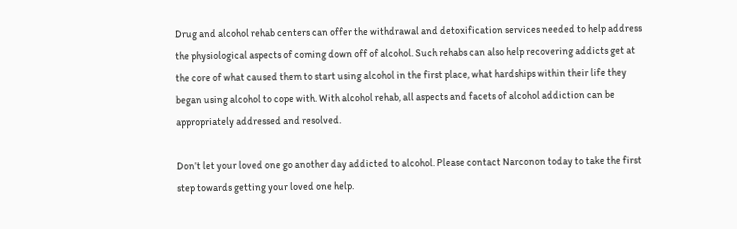Drug and alcohol rehab centers can offer the withdrawal and detoxification services needed to help address the physiological aspects of coming down off of alcohol. Such rehabs can also help recovering addicts get at the core of what caused them to start using alcohol in the first place, what hardships within their life they began using alcohol to cope with. With alcohol rehab, all aspects and facets of alcohol addiction can be appropriately addressed and resolved.

Don’t let your loved one go another day addicted to alcohol. Please contact Narconon today to take the first step towards getting your loved one help.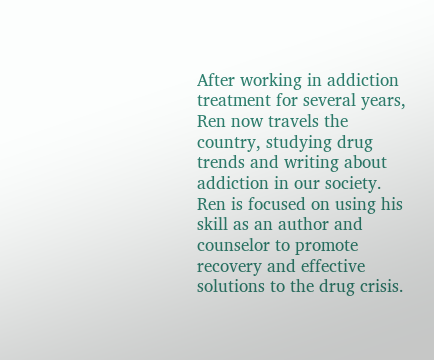After working in addiction treatment for several years, Ren now travels the country, studying drug trends and writing about addiction in our society. Ren is focused on using his skill as an author and counselor to promote recovery and effective solutions to the drug crisis.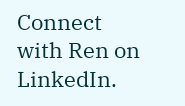Connect with Ren on LinkedIn.